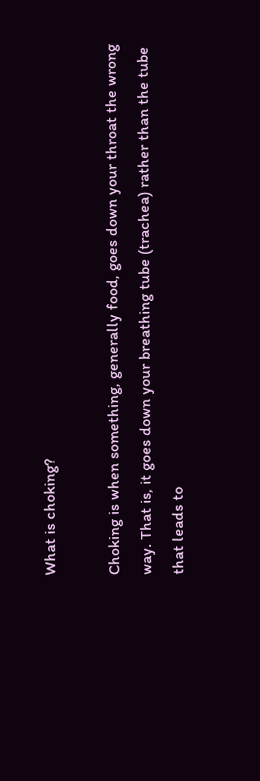What is choking?

Choking is when something, generally food, goes down your throat the wrong way. That is, it goes down your breathing tube (trachea) rather than the tube that leads to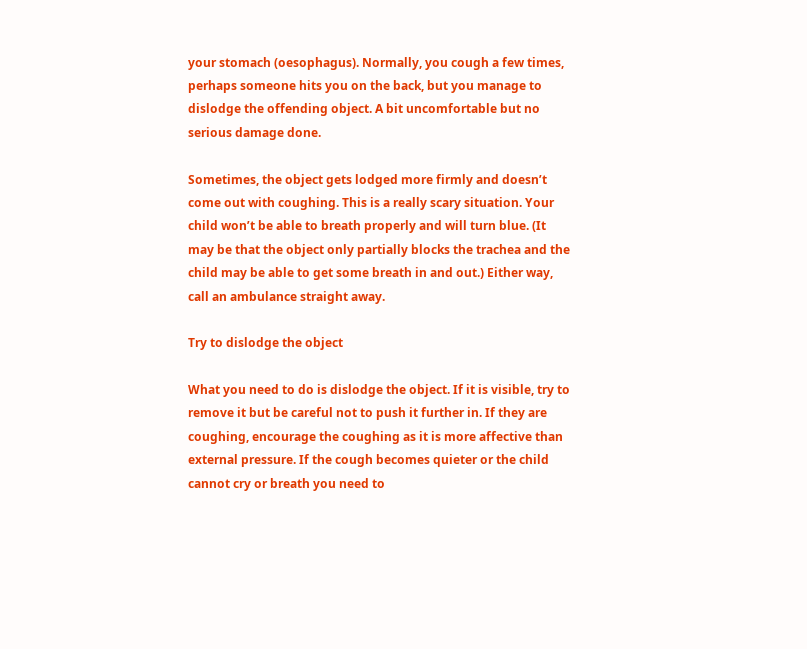your stomach (oesophagus). Normally, you cough a few times, perhaps someone hits you on the back, but you manage to dislodge the offending object. A bit uncomfortable but no serious damage done.

Sometimes, the object gets lodged more firmly and doesn’t come out with coughing. This is a really scary situation. Your child won’t be able to breath properly and will turn blue. (It may be that the object only partially blocks the trachea and the child may be able to get some breath in and out.) Either way, call an ambulance straight away.

Try to dislodge the object

What you need to do is dislodge the object. If it is visible, try to remove it but be careful not to push it further in. If they are coughing, encourage the coughing as it is more affective than external pressure. If the cough becomes quieter or the child cannot cry or breath you need to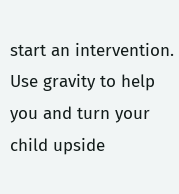start an intervention. Use gravity to help you and turn your child upside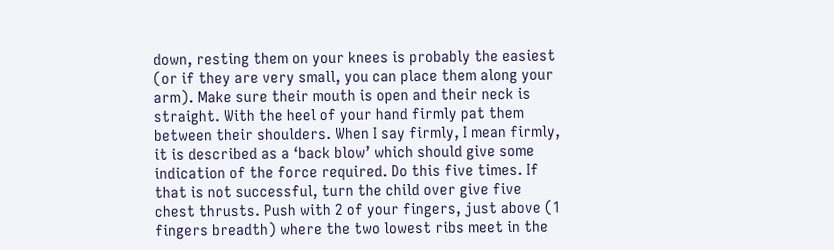down, resting them on your knees is probably the easiest (or if they are very small, you can place them along your arm). Make sure their mouth is open and their neck is straight. With the heel of your hand firmly pat them between their shoulders. When I say firmly, I mean firmly, it is described as a ‘back blow’ which should give some indication of the force required. Do this five times. If that is not successful, turn the child over give five chest thrusts. Push with 2 of your fingers, just above (1 fingers breadth) where the two lowest ribs meet in the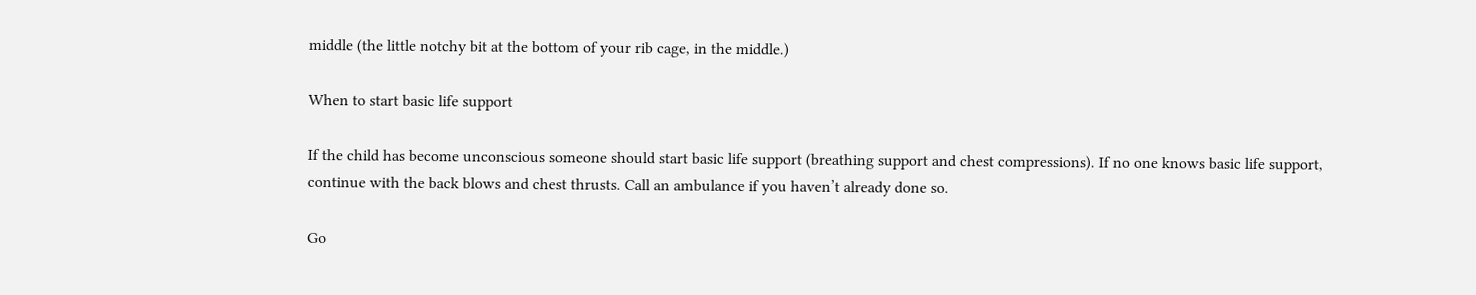middle (the little notchy bit at the bottom of your rib cage, in the middle.)

When to start basic life support

If the child has become unconscious someone should start basic life support (breathing support and chest compressions). If no one knows basic life support, continue with the back blows and chest thrusts. Call an ambulance if you haven’t already done so.

Go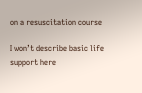on a resuscitation course

I won’t describe basic life support here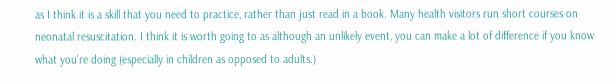as I think it is a skill that you need to practice, rather than just read in a book. Many health visitors run short courses on neonatal resuscitation. I think it is worth going to as although an unlikely event, you can make a lot of difference if you know what you’re doing (especially in children as opposed to adults.)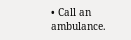• Call an ambulance.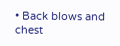• Back blows and chest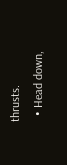thrusts.
  • Head down,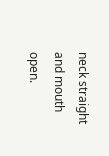neck straight and mouth open.